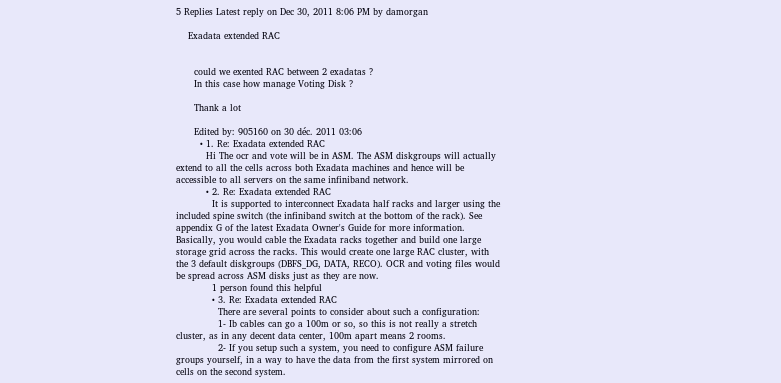5 Replies Latest reply on Dec 30, 2011 8:06 PM by damorgan

    Exadata extended RAC


      could we exented RAC between 2 exadatas ?
      In this case how manage Voting Disk ?

      Thank a lot

      Edited by: 905160 on 30 déc. 2011 03:06
        • 1. Re: Exadata extended RAC
          Hi The ocr and vote will be in ASM. The ASM diskgroups will actually extend to all the cells across both Exadata machines and hence will be accessible to all servers on the same infiniband network.
          • 2. Re: Exadata extended RAC
            It is supported to interconnect Exadata half racks and larger using the included spine switch (the infiniband switch at the bottom of the rack). See appendix G of the latest Exadata Owner's Guide for more information. Basically, you would cable the Exadata racks together and build one large storage grid across the racks. This would create one large RAC cluster, with the 3 default diskgroups (DBFS_DG, DATA, RECO). OCR and voting files would be spread across ASM disks just as they are now.
            1 person found this helpful
            • 3. Re: Exadata extended RAC
              There are several points to consider about such a configuration:
              1- Ib cables can go a 100m or so, so this is not really a stretch cluster, as in any decent data center, 100m apart means 2 rooms.
              2- If you setup such a system, you need to configure ASM failure groups yourself, in a way to have the data from the first system mirrored on cells on the second system.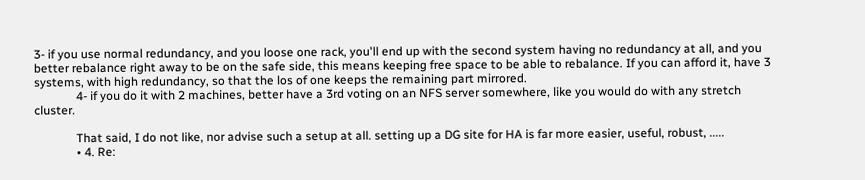3- if you use normal redundancy, and you loose one rack, you'll end up with the second system having no redundancy at all, and you better rebalance right away to be on the safe side, this means keeping free space to be able to rebalance. If you can afford it, have 3 systems, with high redundancy, so that the los of one keeps the remaining part mirrored.
              4- if you do it with 2 machines, better have a 3rd voting on an NFS server somewhere, like you would do with any stretch cluster.

              That said, I do not like, nor advise such a setup at all. setting up a DG site for HA is far more easier, useful, robust, .....
              • 4. Re: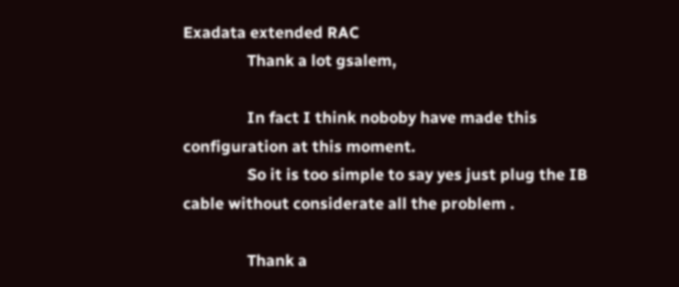Exadata extended RAC
                Thank a lot gsalem,

                In fact I think noboby have made this configuration at this moment.
                So it is too simple to say yes just plug the IB cable without considerate all the problem .

                Thank a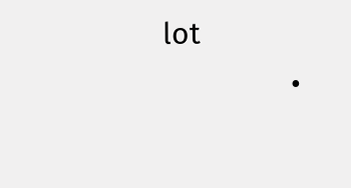lot
                •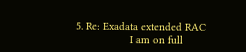5. Re: Exadata extended RAC
                  I am on full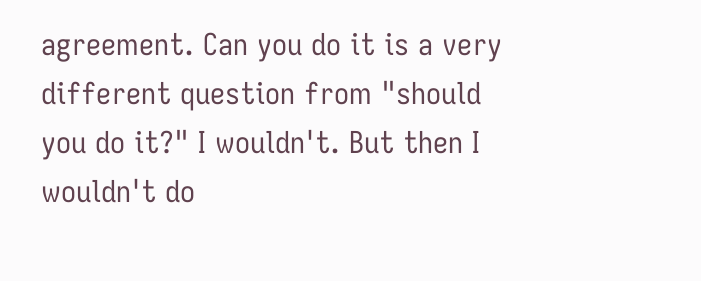agreement. Can you do it is a very different question from "should you do it?" I wouldn't. But then I wouldn't do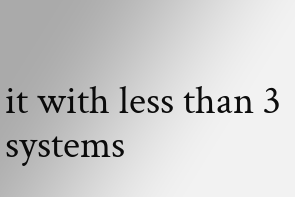it with less than 3 systems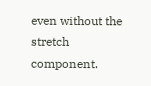even without the stretch component.